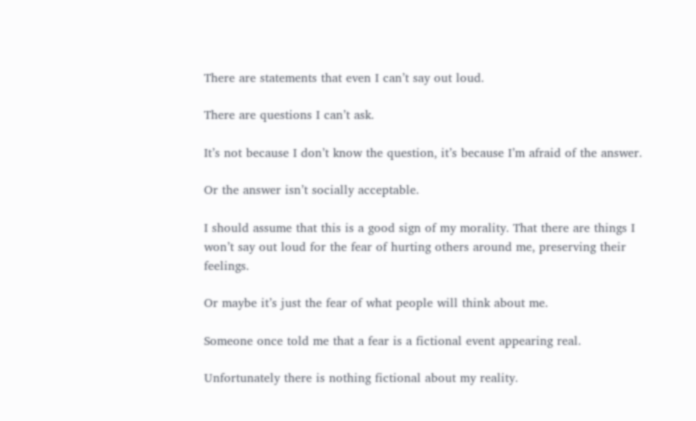There are statements that even I can’t say out loud.

There are questions I can’t ask.

It’s not because I don’t know the question, it’s because I’m afraid of the answer.

Or the answer isn’t socially acceptable.

I should assume that this is a good sign of my morality. That there are things I won’t say out loud for the fear of hurting others around me, preserving their feelings.

Or maybe it’s just the fear of what people will think about me.

Someone once told me that a fear is a fictional event appearing real.

Unfortunately there is nothing fictional about my reality.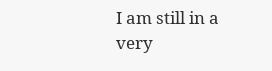I am still in a very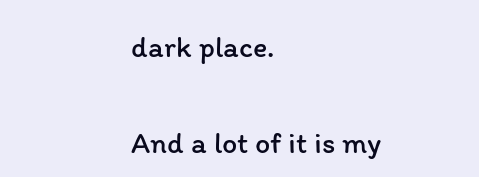dark place.

And a lot of it is my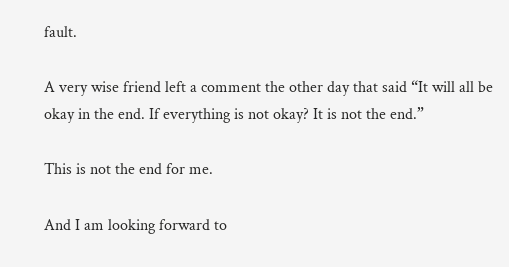fault.

A very wise friend left a comment the other day that said “It will all be okay in the end. If everything is not okay? It is not the end.”

This is not the end for me.

And I am looking forward to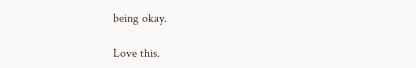being okay.

Love this.